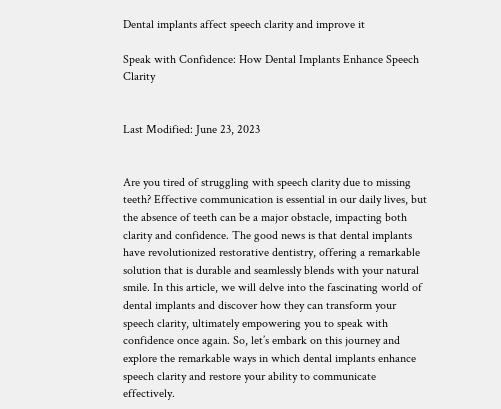Dental implants affect speech clarity and improve it

Speak with Confidence: How Dental Implants Enhance Speech Clarity


Last Modified: June 23, 2023


Are you tired of struggling with speech clarity due to missing teeth? Effective communication is essential in our daily lives, but the absence of teeth can be a major obstacle, impacting both clarity and confidence. The good news is that dental implants have revolutionized restorative dentistry, offering a remarkable solution that is durable and seamlessly blends with your natural smile. In this article, we will delve into the fascinating world of dental implants and discover how they can transform your speech clarity, ultimately empowering you to speak with confidence once again. So, let’s embark on this journey and explore the remarkable ways in which dental implants enhance speech clarity and restore your ability to communicate effectively.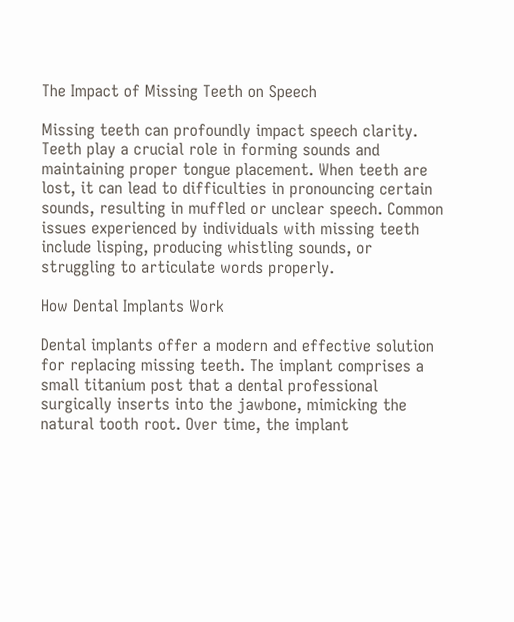The Impact of Missing Teeth on Speech

Missing teeth can profoundly impact speech clarity. Teeth play a crucial role in forming sounds and maintaining proper tongue placement. When teeth are lost, it can lead to difficulties in pronouncing certain sounds, resulting in muffled or unclear speech. Common issues experienced by individuals with missing teeth include lisping, producing whistling sounds, or struggling to articulate words properly.

How Dental Implants Work

Dental implants offer a modern and effective solution for replacing missing teeth. The implant comprises a small titanium post that a dental professional surgically inserts into the jawbone, mimicking the natural tooth root. Over time, the implant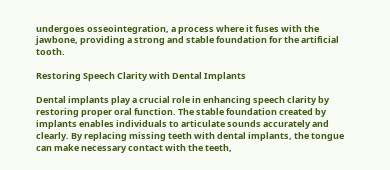undergoes osseointegration, a process where it fuses with the jawbone, providing a strong and stable foundation for the artificial tooth.

Restoring Speech Clarity with Dental Implants

Dental implants play a crucial role in enhancing speech clarity by restoring proper oral function. The stable foundation created by implants enables individuals to articulate sounds accurately and clearly. By replacing missing teeth with dental implants, the tongue can make necessary contact with the teeth,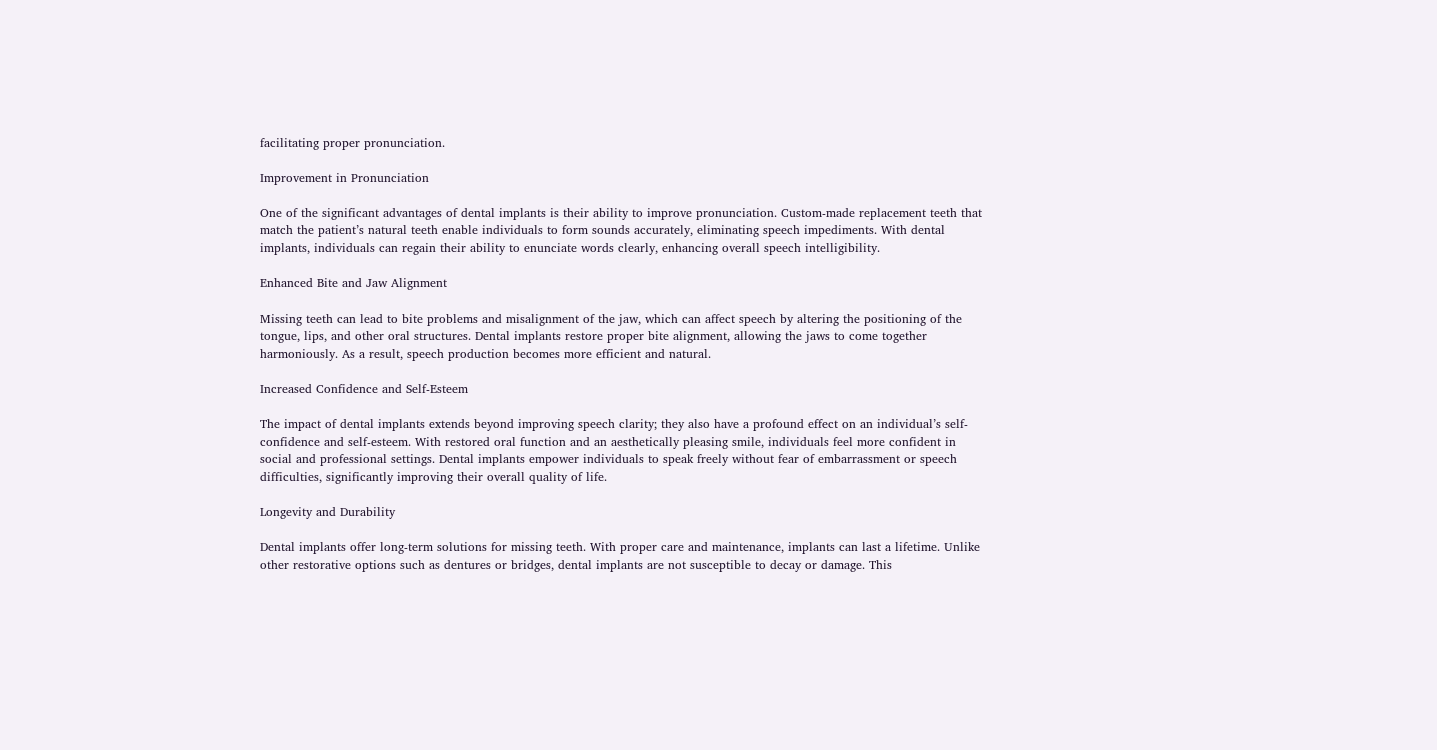facilitating proper pronunciation.

Improvement in Pronunciation

One of the significant advantages of dental implants is their ability to improve pronunciation. Custom-made replacement teeth that match the patient’s natural teeth enable individuals to form sounds accurately, eliminating speech impediments. With dental implants, individuals can regain their ability to enunciate words clearly, enhancing overall speech intelligibility.

Enhanced Bite and Jaw Alignment

Missing teeth can lead to bite problems and misalignment of the jaw, which can affect speech by altering the positioning of the tongue, lips, and other oral structures. Dental implants restore proper bite alignment, allowing the jaws to come together harmoniously. As a result, speech production becomes more efficient and natural.

Increased Confidence and Self-Esteem

The impact of dental implants extends beyond improving speech clarity; they also have a profound effect on an individual’s self-confidence and self-esteem. With restored oral function and an aesthetically pleasing smile, individuals feel more confident in social and professional settings. Dental implants empower individuals to speak freely without fear of embarrassment or speech difficulties, significantly improving their overall quality of life.

Longevity and Durability

Dental implants offer long-term solutions for missing teeth. With proper care and maintenance, implants can last a lifetime. Unlike other restorative options such as dentures or bridges, dental implants are not susceptible to decay or damage. This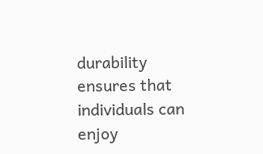durability ensures that individuals can enjoy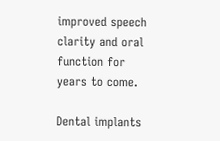improved speech clarity and oral function for years to come.

Dental implants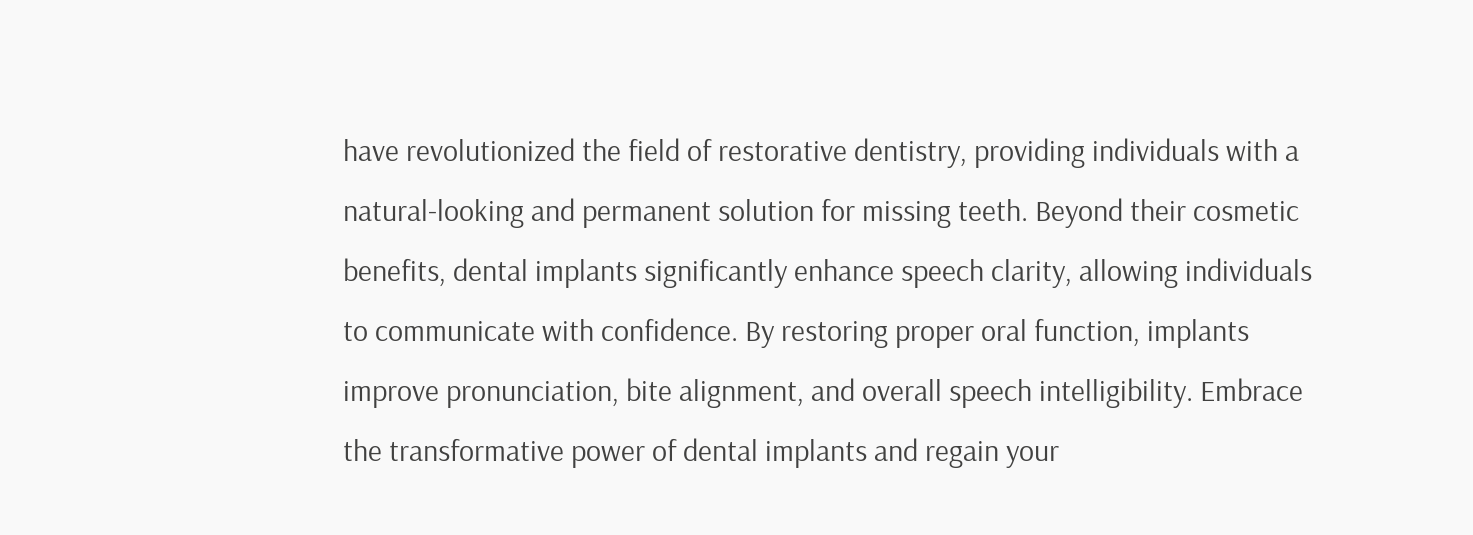have revolutionized the field of restorative dentistry, providing individuals with a natural-looking and permanent solution for missing teeth. Beyond their cosmetic benefits, dental implants significantly enhance speech clarity, allowing individuals to communicate with confidence. By restoring proper oral function, implants improve pronunciation, bite alignment, and overall speech intelligibility. Embrace the transformative power of dental implants and regain your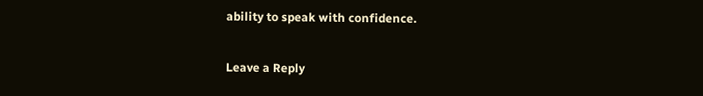ability to speak with confidence.

Leave a Reply